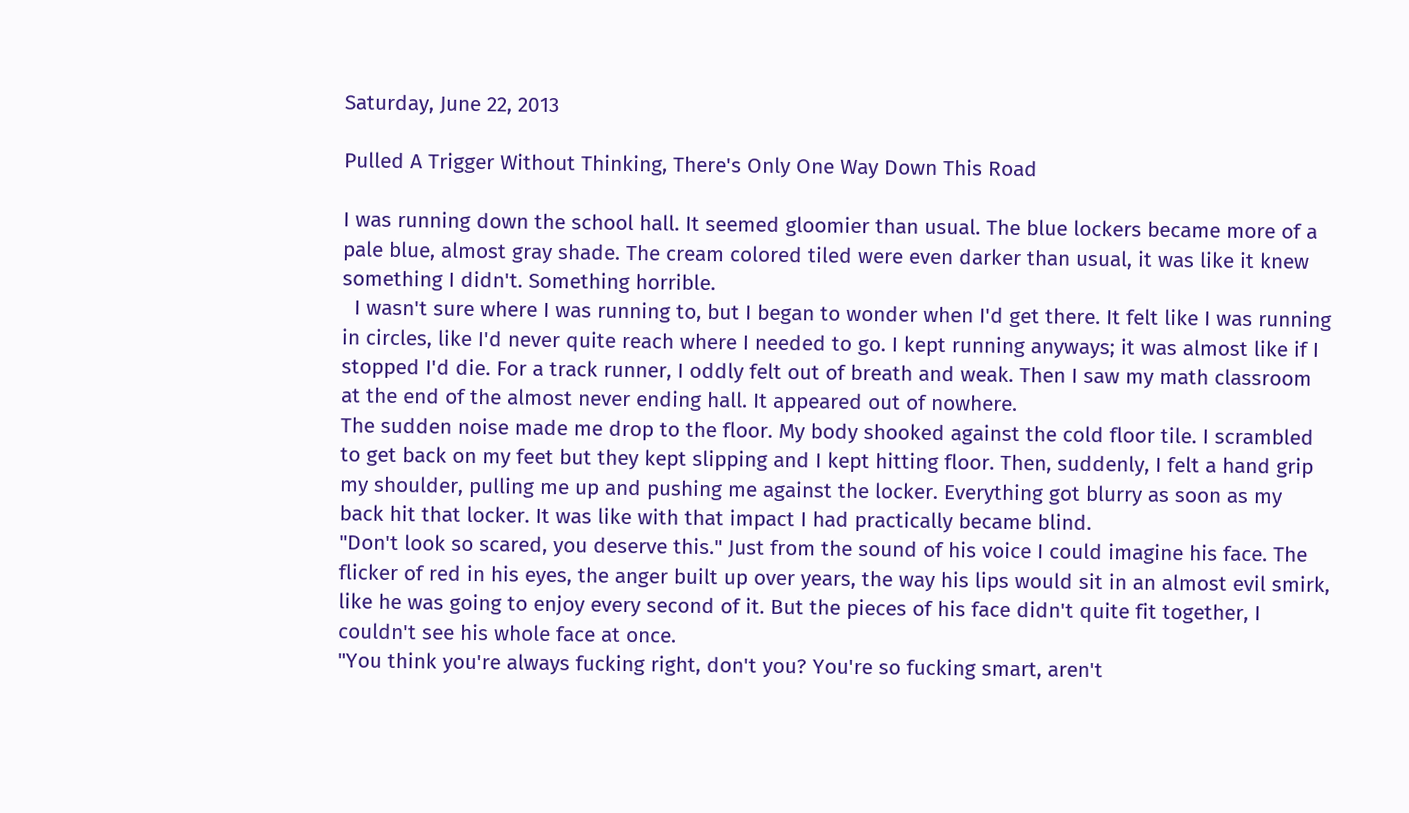Saturday, June 22, 2013

Pulled A Trigger Without Thinking, There's Only One Way Down This Road

I was running down the school hall. It seemed gloomier than usual. The blue lockers became more of a pale blue, almost gray shade. The cream colored tiled were even darker than usual, it was like it knew something I didn't. Something horrible.
  I wasn't sure where I was running to, but I began to wonder when I'd get there. It felt like I was running in circles, like I'd never quite reach where I needed to go. I kept running anyways; it was almost like if I stopped I'd die. For a track runner, I oddly felt out of breath and weak. Then I saw my math classroom at the end of the almost never ending hall. It appeared out of nowhere.
The sudden noise made me drop to the floor. My body shooked against the cold floor tile. I scrambled to get back on my feet but they kept slipping and I kept hitting floor. Then, suddenly, I felt a hand grip my shoulder, pulling me up and pushing me against the locker. Everything got blurry as soon as my back hit that locker. It was like with that impact I had practically became blind.
"Don't look so scared, you deserve this." Just from the sound of his voice I could imagine his face. The flicker of red in his eyes, the anger built up over years, the way his lips would sit in an almost evil smirk, like he was going to enjoy every second of it. But the pieces of his face didn't quite fit together, I couldn't see his whole face at once.
"You think you're always fucking right, don't you? You're so fucking smart, aren't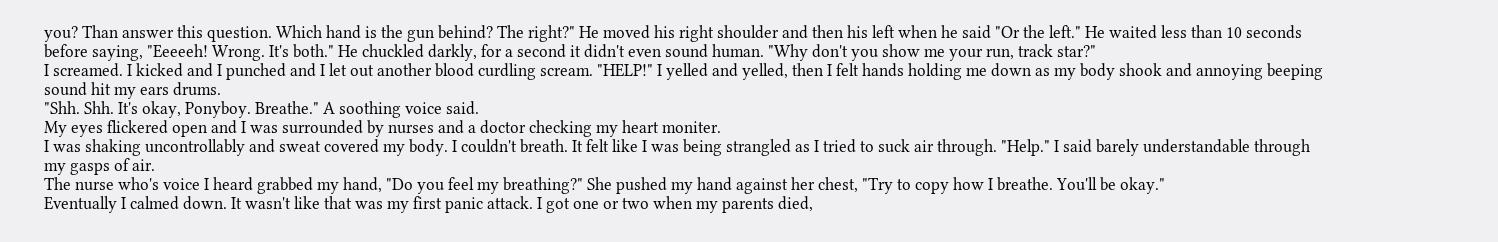you? Than answer this question. Which hand is the gun behind? The right?" He moved his right shoulder and then his left when he said "Or the left." He waited less than 10 seconds before saying, "Eeeeeh! Wrong. It's both." He chuckled darkly, for a second it didn't even sound human. "Why don't you show me your run, track star?"
I screamed. I kicked and I punched and I let out another blood curdling scream. "HELP!" I yelled and yelled, then I felt hands holding me down as my body shook and annoying beeping sound hit my ears drums.
"Shh. Shh. It's okay, Ponyboy. Breathe." A soothing voice said.
My eyes flickered open and I was surrounded by nurses and a doctor checking my heart moniter.
I was shaking uncontrollably and sweat covered my body. I couldn't breath. It felt like I was being strangled as I tried to suck air through. "Help." I said barely understandable through my gasps of air.
The nurse who's voice I heard grabbed my hand, "Do you feel my breathing?" She pushed my hand against her chest, "Try to copy how I breathe. You'll be okay."
Eventually I calmed down. It wasn't like that was my first panic attack. I got one or two when my parents died,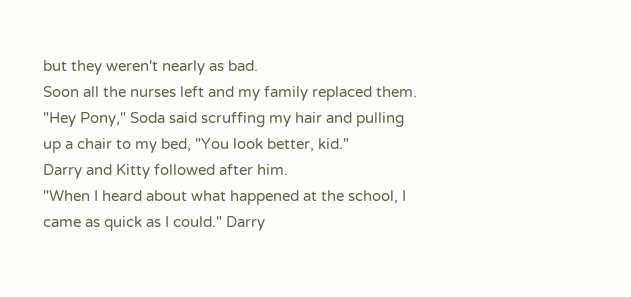but they weren't nearly as bad.
Soon all the nurses left and my family replaced them.
"Hey Pony," Soda said scruffing my hair and pulling up a chair to my bed, "You look better, kid."
Darry and Kitty followed after him.
"When I heard about what happened at the school, I came as quick as I could." Darry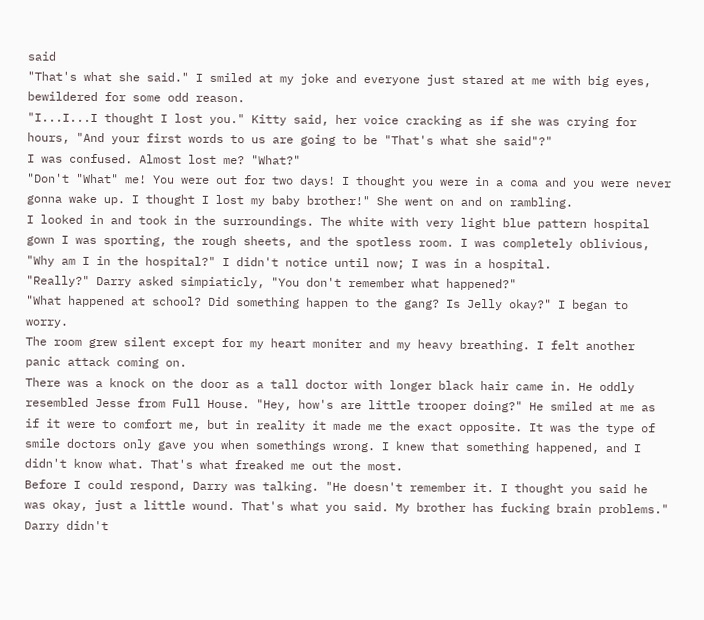said
"That's what she said." I smiled at my joke and everyone just stared at me with big eyes, bewildered for some odd reason.
"I...I...I thought I lost you." Kitty said, her voice cracking as if she was crying for hours, "And your first words to us are going to be "That's what she said"?"
I was confused. Almost lost me? "What?"
"Don't "What" me! You were out for two days! I thought you were in a coma and you were never gonna wake up. I thought I lost my baby brother!" She went on and on rambling.
I looked in and took in the surroundings. The white with very light blue pattern hospital gown I was sporting, the rough sheets, and the spotless room. I was completely oblivious, "Why am I in the hospital?" I didn't notice until now; I was in a hospital.
"Really?" Darry asked simpiaticly, "You don't remember what happened?"
"What happened at school? Did something happen to the gang? Is Jelly okay?" I began to worry.
The room grew silent except for my heart moniter and my heavy breathing. I felt another panic attack coming on.
There was a knock on the door as a tall doctor with longer black hair came in. He oddly resembled Jesse from Full House. "Hey, how's are little trooper doing?" He smiled at me as if it were to comfort me, but in reality it made me the exact opposite. It was the type of smile doctors only gave you when somethings wrong. I knew that something happened, and I didn't know what. That's what freaked me out the most.
Before I could respond, Darry was talking. "He doesn't remember it. I thought you said he was okay, just a little wound. That's what you said. My brother has fucking brain problems." Darry didn't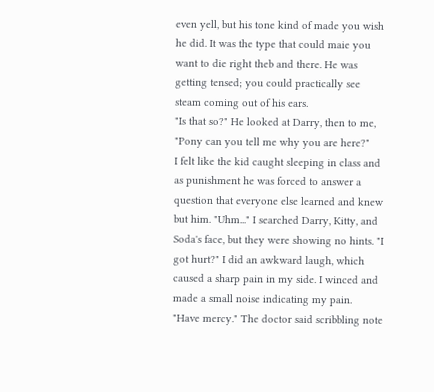even yell, but his tone kind of made you wish he did. It was the type that could maie you want to die right theb and there. He was getting tensed; you could practically see steam coming out of his ears.
"Is that so?" He looked at Darry, then to me, "Pony can you tell me why you are here?"
I felt like the kid caught sleeping in class and as punishment he was forced to answer a question that everyone else learned and knew but him. "Uhm..." I searched Darry, Kitty, and Soda's face, but they were showing no hints. "I got hurt?" I did an awkward laugh, which caused a sharp pain in my side. I winced and made a small noise indicating my pain.
"Have mercy." The doctor said scribbling note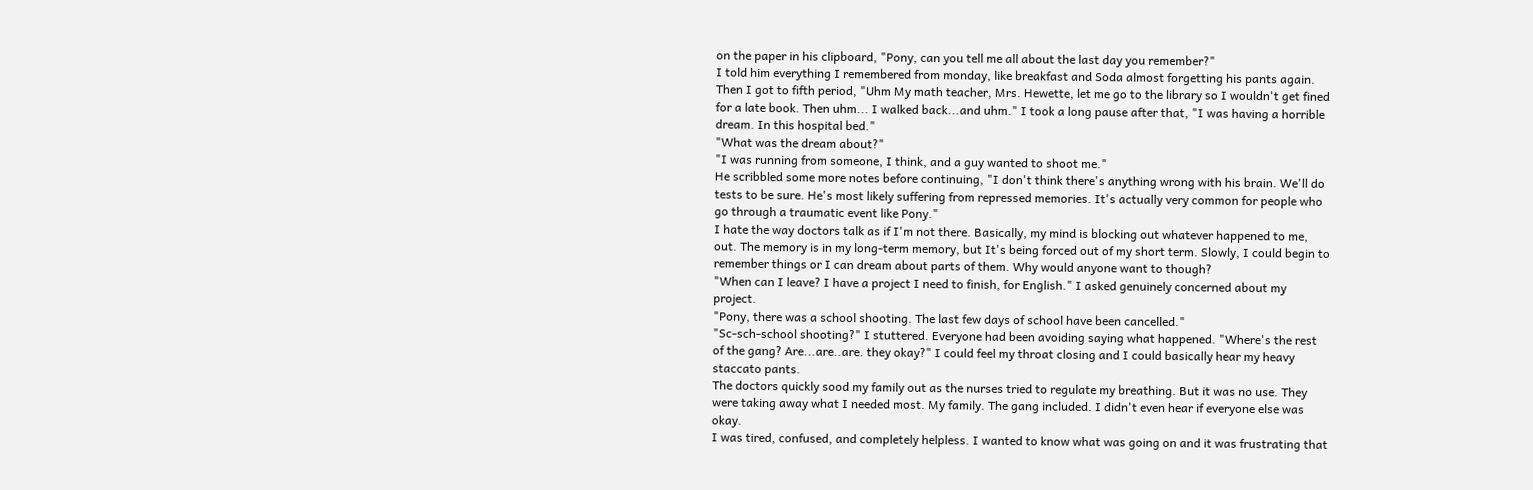on the paper in his clipboard, "Pony, can you tell me all about the last day you remember?"
I told him everything I remembered from monday, like breakfast and Soda almost forgetting his pants again. Then I got to fifth period, "Uhm My math teacher, Mrs. Hewette, let me go to the library so I wouldn't get fined for a late book. Then uhm... I walked back...and uhm." I took a long pause after that, "I was having a horrible dream. In this hospital bed."
"What was the dream about?"
"I was running from someone, I think, and a guy wanted to shoot me."
He scribbled some more notes before continuing, "I don't think there's anything wrong with his brain. We'll do tests to be sure. He's most likely suffering from repressed memories. It's actually very common for people who go through a traumatic event like Pony."
I hate the way doctors talk as if I'm not there. Basically, my mind is blocking out whatever happened to me, out. The memory is in my long-term memory, but It's being forced out of my short term. Slowly, I could begin to remember things or I can dream about parts of them. Why would anyone want to though?
"When can I leave? I have a project I need to finish, for English." I asked genuinely concerned about my project.
"Pony, there was a school shooting. The last few days of school have been cancelled."
"Sc-sch-school shooting?" I stuttered. Everyone had been avoiding saying what happened. "Where's the rest of the gang? Are...are..are. they okay?" I could feel my throat closing and I could basically hear my heavy staccato pants.
The doctors quickly sood my family out as the nurses tried to regulate my breathing. But it was no use. They were taking away what I needed most. My family. The gang included. I didn't even hear if everyone else was okay.
I was tired, confused, and completely helpless. I wanted to know what was going on and it was frustrating that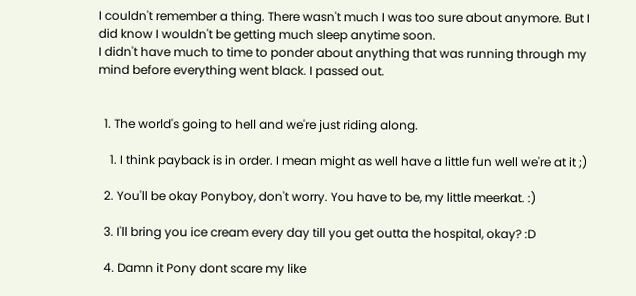I couldn't remember a thing. There wasn't much I was too sure about anymore. But I did know I wouldn't be getting much sleep anytime soon.
I didn't have much to time to ponder about anything that was running through my mind before everything went black. I passed out.


  1. The world's going to hell and we're just riding along.

    1. I think payback is in order. I mean might as well have a little fun well we're at it ;)

  2. You'll be okay Ponyboy, don't worry. You have to be, my little meerkat. :)

  3. I'll bring you ice cream every day till you get outta the hospital, okay? :D

  4. Damn it Pony dont scare my like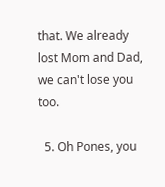that. We already lost Mom and Dad, we can't lose you too.

  5. Oh Pones, you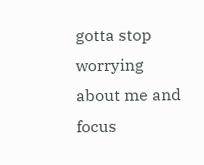gotta stop worrying about me and focus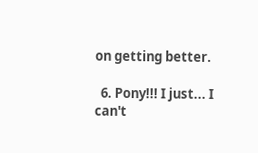on getting better.

  6. Pony!!! I just... I can't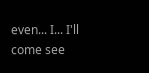even... I... I'll come see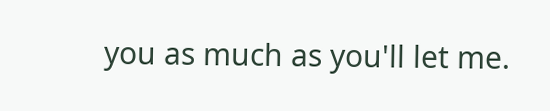you as much as you'll let me.